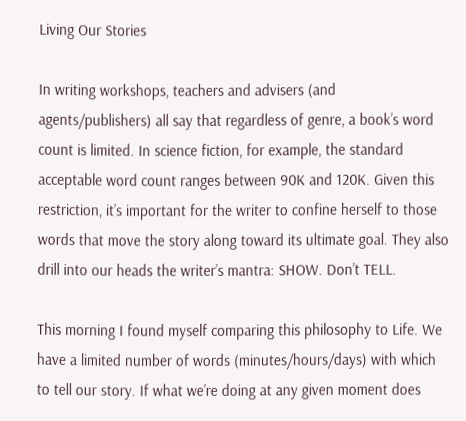Living Our Stories

In writing workshops, teachers and advisers (and agents/publishers) all say that regardless of genre, a book’s word count is limited. In science fiction, for example, the standard acceptable word count ranges between 90K and 120K. Given this restriction, it’s important for the writer to confine herself to those words that move the story along toward its ultimate goal. They also drill into our heads the writer’s mantra: SHOW. Don’t TELL.

This morning I found myself comparing this philosophy to Life. We have a limited number of words (minutes/hours/days) with which to tell our story. If what we’re doing at any given moment does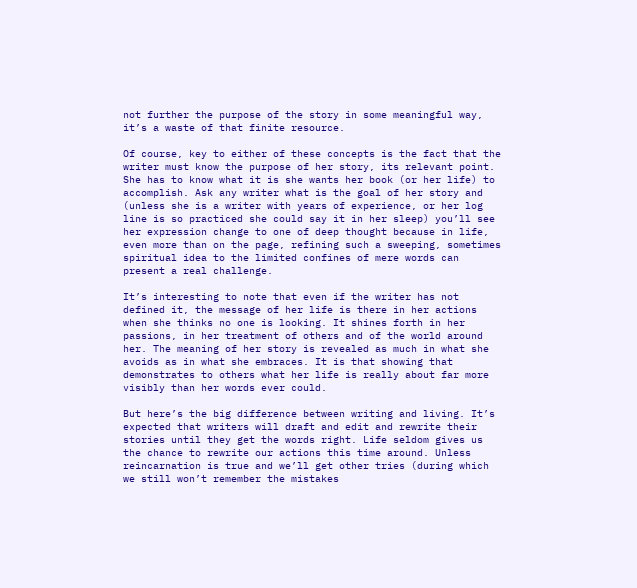not further the purpose of the story in some meaningful way, it’s a waste of that finite resource.

Of course, key to either of these concepts is the fact that the writer must know the purpose of her story, its relevant point. She has to know what it is she wants her book (or her life) to accomplish. Ask any writer what is the goal of her story and (unless she is a writer with years of experience, or her log line is so practiced she could say it in her sleep) you’ll see her expression change to one of deep thought because in life, even more than on the page, refining such a sweeping, sometimes spiritual idea to the limited confines of mere words can present a real challenge.

It’s interesting to note that even if the writer has not defined it, the message of her life is there in her actions when she thinks no one is looking. It shines forth in her passions, in her treatment of others and of the world around her. The meaning of her story is revealed as much in what she avoids as in what she embraces. It is that showing that demonstrates to others what her life is really about far more visibly than her words ever could.

But here’s the big difference between writing and living. It’s expected that writers will draft and edit and rewrite their stories until they get the words right. Life seldom gives us the chance to rewrite our actions this time around. Unless reincarnation is true and we’ll get other tries (during which we still won’t remember the mistakes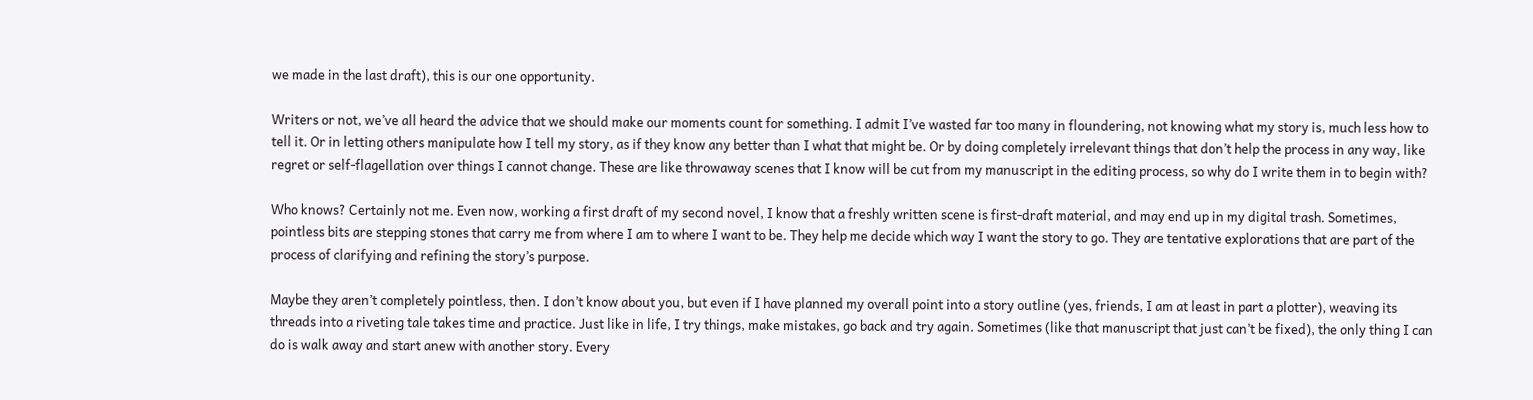we made in the last draft), this is our one opportunity.

Writers or not, we’ve all heard the advice that we should make our moments count for something. I admit I’ve wasted far too many in floundering, not knowing what my story is, much less how to tell it. Or in letting others manipulate how I tell my story, as if they know any better than I what that might be. Or by doing completely irrelevant things that don’t help the process in any way, like regret or self-flagellation over things I cannot change. These are like throwaway scenes that I know will be cut from my manuscript in the editing process, so why do I write them in to begin with?

Who knows? Certainly not me. Even now, working a first draft of my second novel, I know that a freshly written scene is first-draft material, and may end up in my digital trash. Sometimes, pointless bits are stepping stones that carry me from where I am to where I want to be. They help me decide which way I want the story to go. They are tentative explorations that are part of the process of clarifying and refining the story’s purpose.

Maybe they aren’t completely pointless, then. I don’t know about you, but even if I have planned my overall point into a story outline (yes, friends, I am at least in part a plotter), weaving its threads into a riveting tale takes time and practice. Just like in life, I try things, make mistakes, go back and try again. Sometimes (like that manuscript that just can’t be fixed), the only thing I can do is walk away and start anew with another story. Every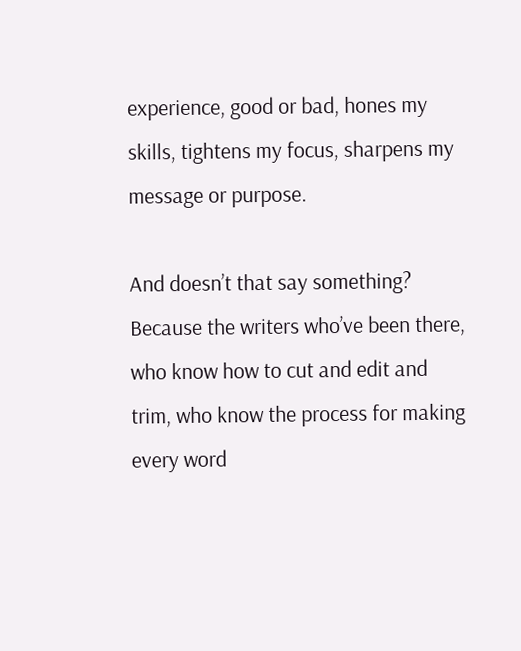experience, good or bad, hones my skills, tightens my focus, sharpens my message or purpose.

And doesn’t that say something? Because the writers who’ve been there, who know how to cut and edit and trim, who know the process for making every word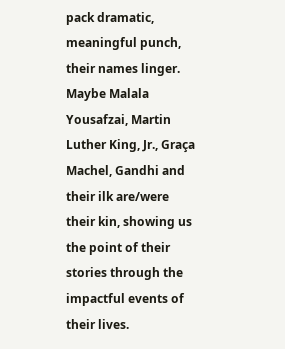pack dramatic, meaningful punch, their names linger. Maybe Malala Yousafzai, Martin Luther King, Jr., Graça Machel, Gandhi and their ilk are/were their kin, showing us the point of their stories through the impactful events of their lives.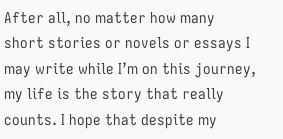After all, no matter how many short stories or novels or essays I may write while I’m on this journey, my life is the story that really counts. I hope that despite my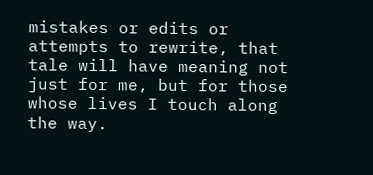mistakes or edits or attempts to rewrite, that tale will have meaning not just for me, but for those whose lives I touch along the way.